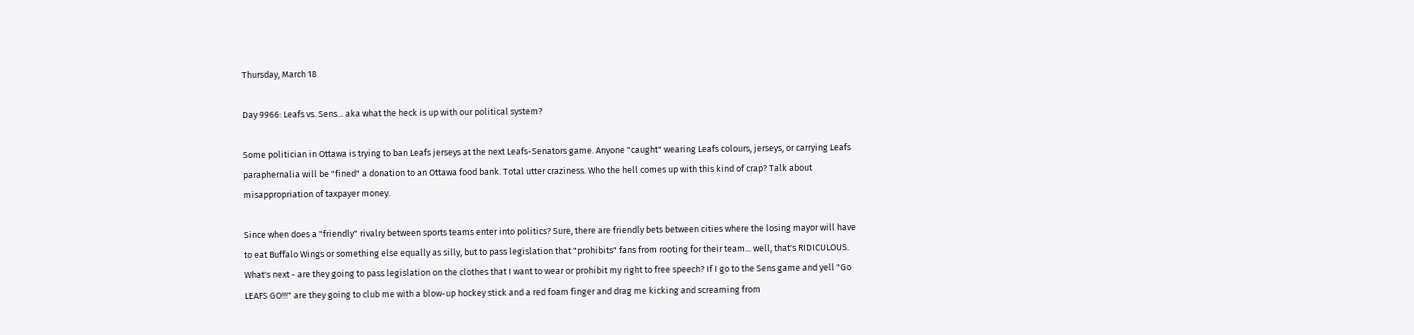Thursday, March 18

Day 9966: Leafs vs. Sens... aka what the heck is up with our political system?

Some politician in Ottawa is trying to ban Leafs jerseys at the next Leafs-Senators game. Anyone "caught" wearing Leafs colours, jerseys, or carrying Leafs paraphernalia will be "fined" a donation to an Ottawa food bank. Total utter craziness. Who the hell comes up with this kind of crap? Talk about misappropriation of taxpayer money.

Since when does a "friendly" rivalry between sports teams enter into politics? Sure, there are friendly bets between cities where the losing mayor will have to eat Buffalo Wings or something else equally as silly, but to pass legislation that "prohibits" fans from rooting for their team... well, that's RIDICULOUS. What's next - are they going to pass legislation on the clothes that I want to wear or prohibit my right to free speech? If I go to the Sens game and yell "Go LEAFS GO!!!" are they going to club me with a blow-up hockey stick and a red foam finger and drag me kicking and screaming from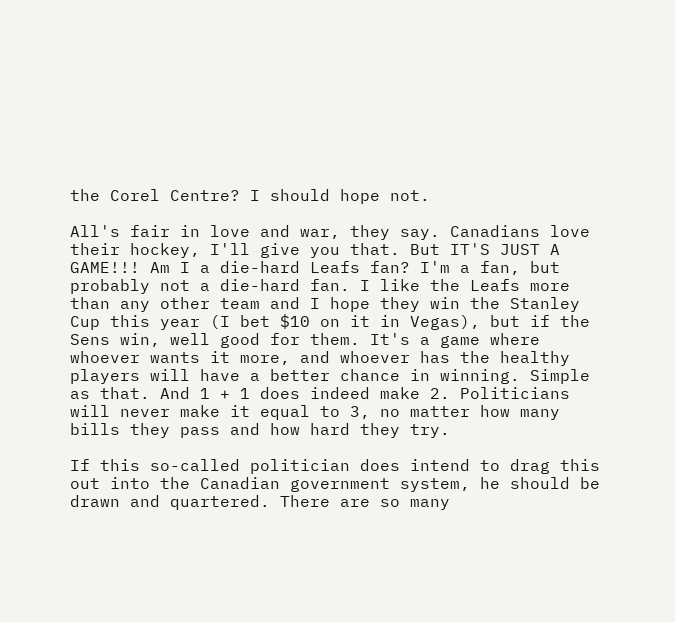the Corel Centre? I should hope not.

All's fair in love and war, they say. Canadians love their hockey, I'll give you that. But IT'S JUST A GAME!!! Am I a die-hard Leafs fan? I'm a fan, but probably not a die-hard fan. I like the Leafs more than any other team and I hope they win the Stanley Cup this year (I bet $10 on it in Vegas), but if the Sens win, well good for them. It's a game where whoever wants it more, and whoever has the healthy players will have a better chance in winning. Simple as that. And 1 + 1 does indeed make 2. Politicians will never make it equal to 3, no matter how many bills they pass and how hard they try.

If this so-called politician does intend to drag this out into the Canadian government system, he should be drawn and quartered. There are so many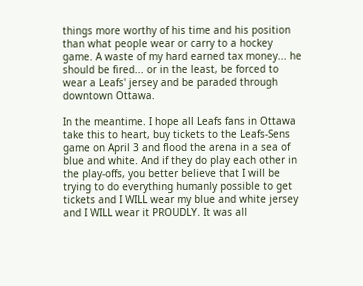things more worthy of his time and his position than what people wear or carry to a hockey game. A waste of my hard earned tax money... he should be fired... or in the least, be forced to wear a Leafs' jersey and be paraded through downtown Ottawa.

In the meantime. I hope all Leafs fans in Ottawa take this to heart, buy tickets to the Leafs-Sens game on April 3 and flood the arena in a sea of blue and white. And if they do play each other in the play-offs, you better believe that I will be trying to do everything humanly possible to get tickets and I WILL wear my blue and white jersey and I WILL wear it PROUDLY. It was all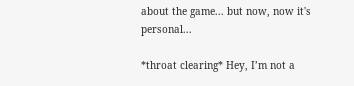about the game... but now, now it's personal...

*throat clearing* Hey, I’m not a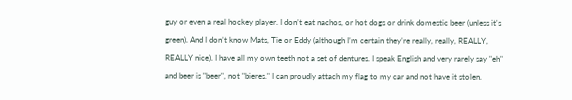guy or even a real hockey player. I don’t eat nachos, or hot dogs or drink domestic beer (unless it's green). And I don’t know Mats, Tie or Eddy (although I’m certain they’re really, really, REALLY, REALLY nice). I have all my own teeth not a set of dentures. I speak English and very rarely say "eh" and beer is "beer", not "bieres." I can proudly attach my flag to my car and not have it stolen.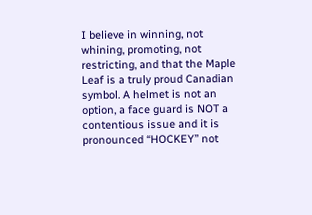I believe in winning, not whining, promoting, not restricting, and that the Maple Leaf is a truly proud Canadian symbol. A helmet is not an option, a face guard is NOT a contentious issue and it is pronounced “HOCKEY’’ not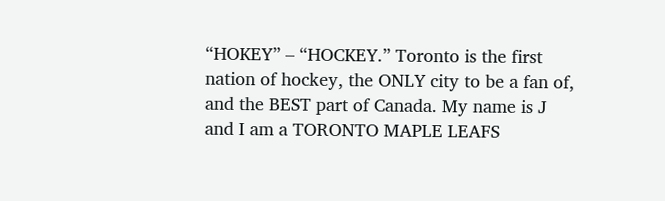“HOKEY” – “HOCKEY.” Toronto is the first nation of hockey, the ONLY city to be a fan of, and the BEST part of Canada. My name is J and I am a TORONTO MAPLE LEAFS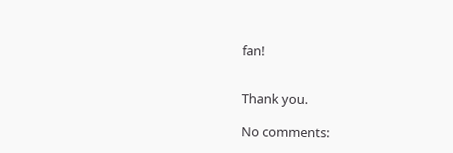fan!


Thank you.

No comments: